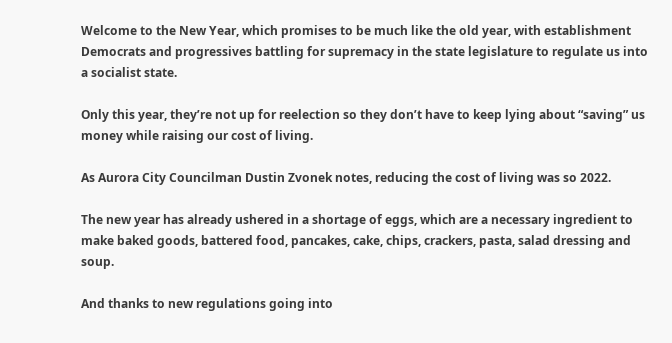Welcome to the New Year, which promises to be much like the old year, with establishment Democrats and progressives battling for supremacy in the state legislature to regulate us into a socialist state.

Only this year, they’re not up for reelection so they don’t have to keep lying about “saving” us money while raising our cost of living.

As Aurora City Councilman Dustin Zvonek notes, reducing the cost of living was so 2022.

The new year has already ushered in a shortage of eggs, which are a necessary ingredient to make baked goods, battered food, pancakes, cake, chips, crackers, pasta, salad dressing and soup.

And thanks to new regulations going into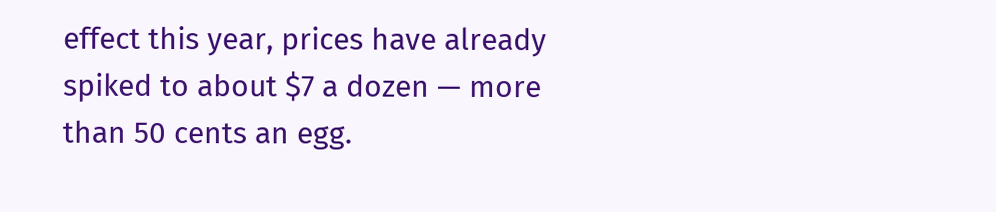effect this year, prices have already spiked to about $7 a dozen — more than 50 cents an egg.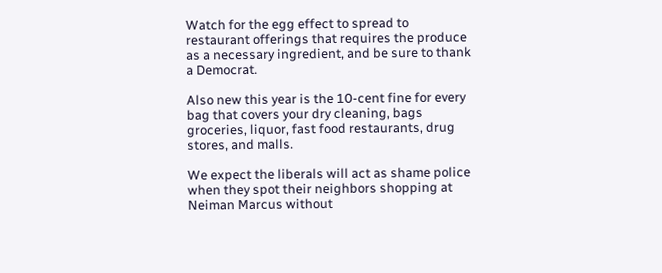Watch for the egg effect to spread to restaurant offerings that requires the produce as a necessary ingredient, and be sure to thank a Democrat.

Also new this year is the 10-cent fine for every bag that covers your dry cleaning, bags groceries, liquor, fast food restaurants, drug stores, and malls.

We expect the liberals will act as shame police when they spot their neighbors shopping at Neiman Marcus without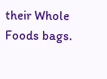their Whole Foods bags.